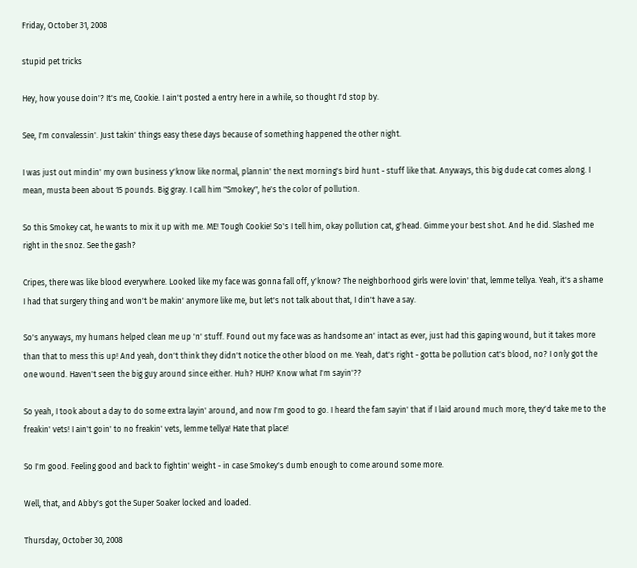Friday, October 31, 2008

stupid pet tricks

Hey, how youse doin'? It's me, Cookie. I ain't posted a entry here in a while, so thought I'd stop by.

See, I'm convalessin'. Just takin' things easy these days because of something happened the other night.

I was just out mindin' my own business y'know like normal, plannin' the next morning's bird hunt - stuff like that. Anyways, this big dude cat comes along. I mean, musta been about 15 pounds. Big gray. I call him "Smokey", he's the color of pollution.

So this Smokey cat, he wants to mix it up with me. ME! Tough Cookie! So's I tell him, okay pollution cat, g'head. Gimme your best shot. And he did. Slashed me right in the snoz. See the gash?

Cripes, there was like blood everywhere. Looked like my face was gonna fall off, y'know? The neighborhood girls were lovin' that, lemme tellya. Yeah, it's a shame I had that surgery thing and won't be makin' anymore like me, but let's not talk about that, I din't have a say.

So's anyways, my humans helped clean me up 'n' stuff. Found out my face was as handsome an' intact as ever, just had this gaping wound, but it takes more than that to mess this up! And yeah, don't think they didn't notice the other blood on me. Yeah, dat's right - gotta be pollution cat's blood, no? I only got the one wound. Haven't seen the big guy around since either. Huh? HUH? Know what I'm sayin'??

So yeah, I took about a day to do some extra layin' around, and now I'm good to go. I heard the fam sayin' that if I laid around much more, they'd take me to the freakin' vets! I ain't goin' to no freakin' vets, lemme tellya! Hate that place!

So I'm good. Feeling good and back to fightin' weight - in case Smokey's dumb enough to come around some more.

Well, that, and Abby's got the Super Soaker locked and loaded.

Thursday, October 30, 2008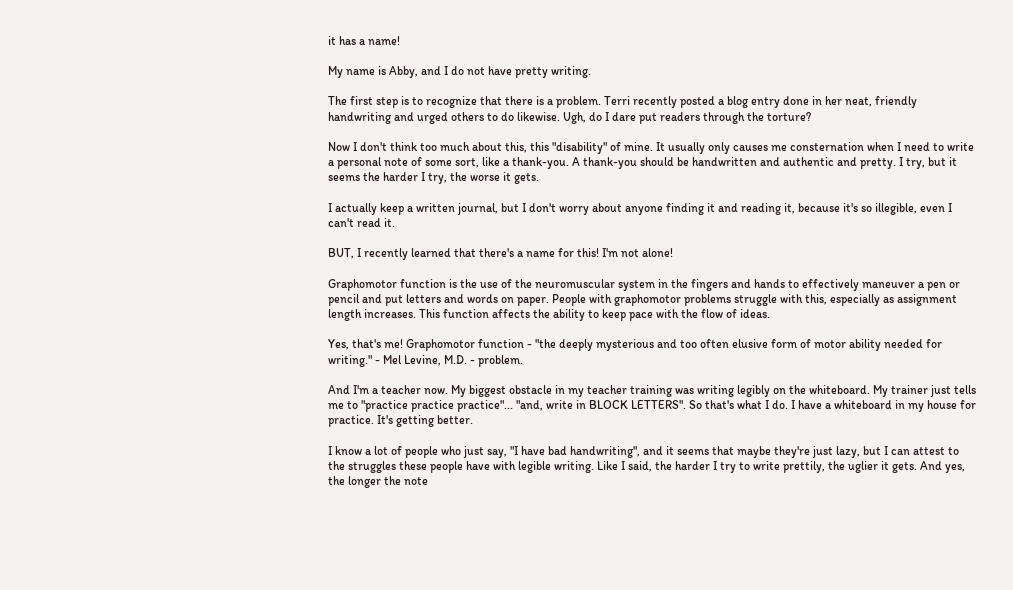it has a name!

My name is Abby, and I do not have pretty writing.

The first step is to recognize that there is a problem. Terri recently posted a blog entry done in her neat, friendly handwriting and urged others to do likewise. Ugh, do I dare put readers through the torture?

Now I don't think too much about this, this "disability" of mine. It usually only causes me consternation when I need to write a personal note of some sort, like a thank-you. A thank-you should be handwritten and authentic and pretty. I try, but it seems the harder I try, the worse it gets.

I actually keep a written journal, but I don't worry about anyone finding it and reading it, because it's so illegible, even I can't read it.

BUT, I recently learned that there's a name for this! I'm not alone!

Graphomotor function is the use of the neuromuscular system in the fingers and hands to effectively maneuver a pen or pencil and put letters and words on paper. People with graphomotor problems struggle with this, especially as assignment length increases. This function affects the ability to keep pace with the flow of ideas.

Yes, that's me! Graphomotor function - "the deeply mysterious and too often elusive form of motor ability needed for writing." - Mel Levine, M.D. - problem.

And I'm a teacher now. My biggest obstacle in my teacher training was writing legibly on the whiteboard. My trainer just tells me to "practice practice practice"... "and, write in BLOCK LETTERS". So that's what I do. I have a whiteboard in my house for practice. It's getting better.

I know a lot of people who just say, "I have bad handwriting", and it seems that maybe they're just lazy, but I can attest to the struggles these people have with legible writing. Like I said, the harder I try to write prettily, the uglier it gets. And yes, the longer the note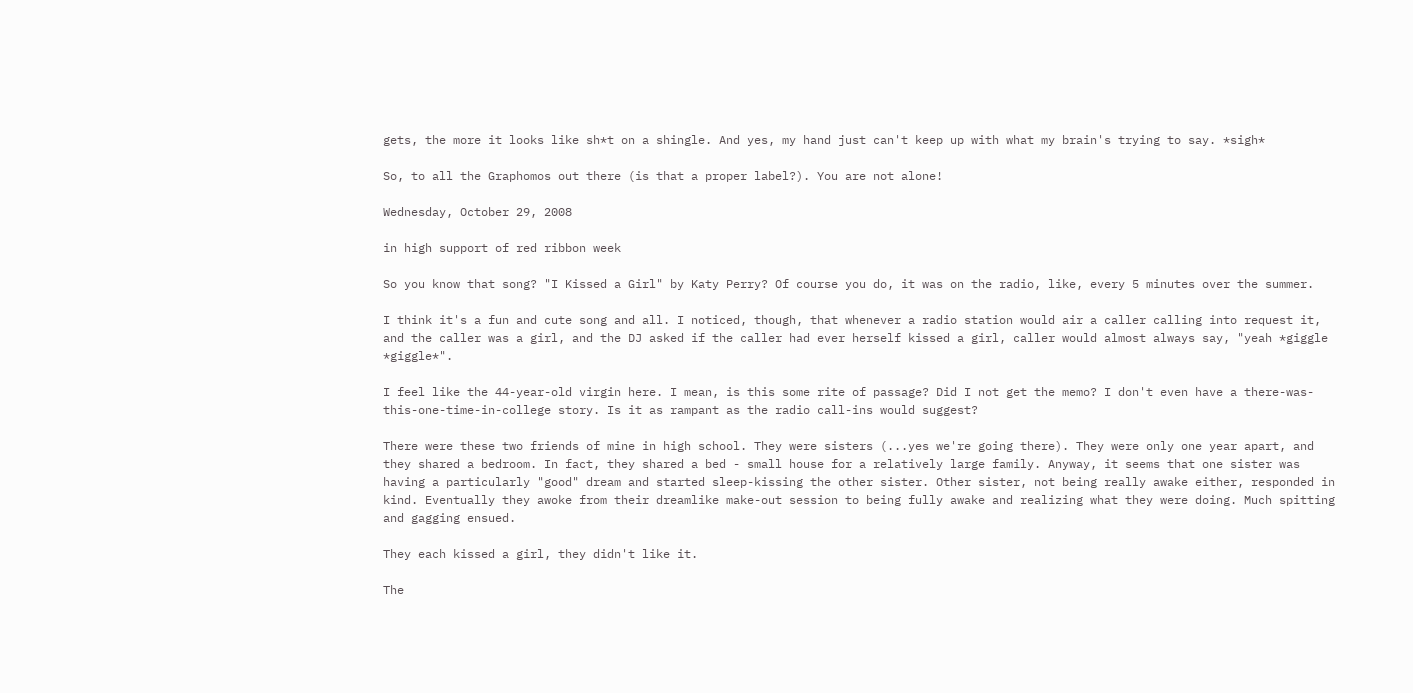gets, the more it looks like sh*t on a shingle. And yes, my hand just can't keep up with what my brain's trying to say. *sigh*

So, to all the Graphomos out there (is that a proper label?). You are not alone!

Wednesday, October 29, 2008

in high support of red ribbon week

So you know that song? "I Kissed a Girl" by Katy Perry? Of course you do, it was on the radio, like, every 5 minutes over the summer.

I think it's a fun and cute song and all. I noticed, though, that whenever a radio station would air a caller calling into request it, and the caller was a girl, and the DJ asked if the caller had ever herself kissed a girl, caller would almost always say, "yeah *giggle *giggle*".

I feel like the 44-year-old virgin here. I mean, is this some rite of passage? Did I not get the memo? I don't even have a there-was-this-one-time-in-college story. Is it as rampant as the radio call-ins would suggest?

There were these two friends of mine in high school. They were sisters (...yes we're going there). They were only one year apart, and they shared a bedroom. In fact, they shared a bed - small house for a relatively large family. Anyway, it seems that one sister was having a particularly "good" dream and started sleep-kissing the other sister. Other sister, not being really awake either, responded in kind. Eventually they awoke from their dreamlike make-out session to being fully awake and realizing what they were doing. Much spitting and gagging ensued.

They each kissed a girl, they didn't like it.

The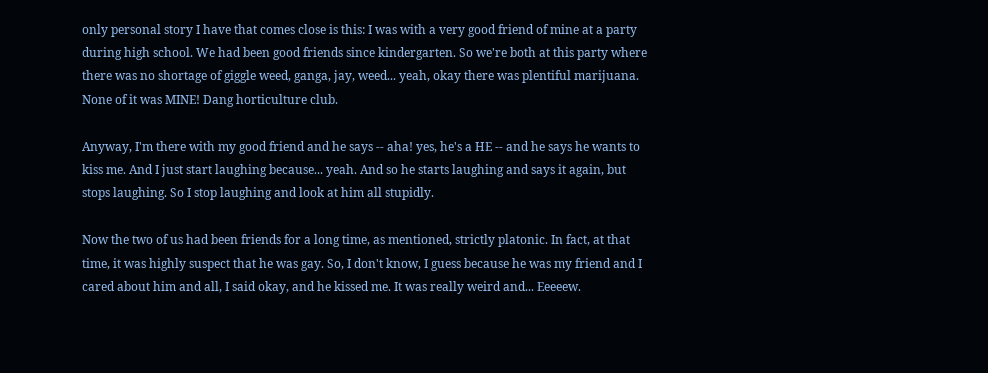only personal story I have that comes close is this: I was with a very good friend of mine at a party during high school. We had been good friends since kindergarten. So we're both at this party where there was no shortage of giggle weed, ganga, jay, weed... yeah, okay there was plentiful marijuana. None of it was MINE! Dang horticulture club.

Anyway, I'm there with my good friend and he says -- aha! yes, he's a HE -- and he says he wants to kiss me. And I just start laughing because... yeah. And so he starts laughing and says it again, but stops laughing. So I stop laughing and look at him all stupidly.

Now the two of us had been friends for a long time, as mentioned, strictly platonic. In fact, at that time, it was highly suspect that he was gay. So, I don't know, I guess because he was my friend and I cared about him and all, I said okay, and he kissed me. It was really weird and... Eeeeew.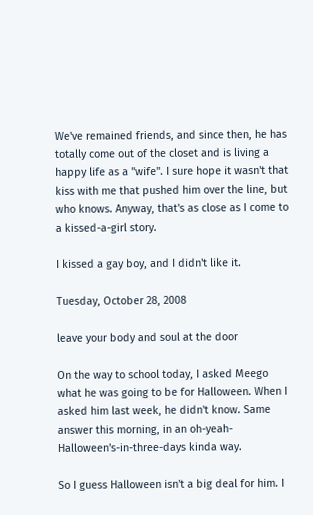We've remained friends, and since then, he has totally come out of the closet and is living a happy life as a "wife". I sure hope it wasn't that kiss with me that pushed him over the line, but who knows. Anyway, that's as close as I come to a kissed-a-girl story.

I kissed a gay boy, and I didn't like it.

Tuesday, October 28, 2008

leave your body and soul at the door

On the way to school today, I asked Meego what he was going to be for Halloween. When I asked him last week, he didn't know. Same answer this morning, in an oh-yeah-Halloween's-in-three-days kinda way.

So I guess Halloween isn't a big deal for him. I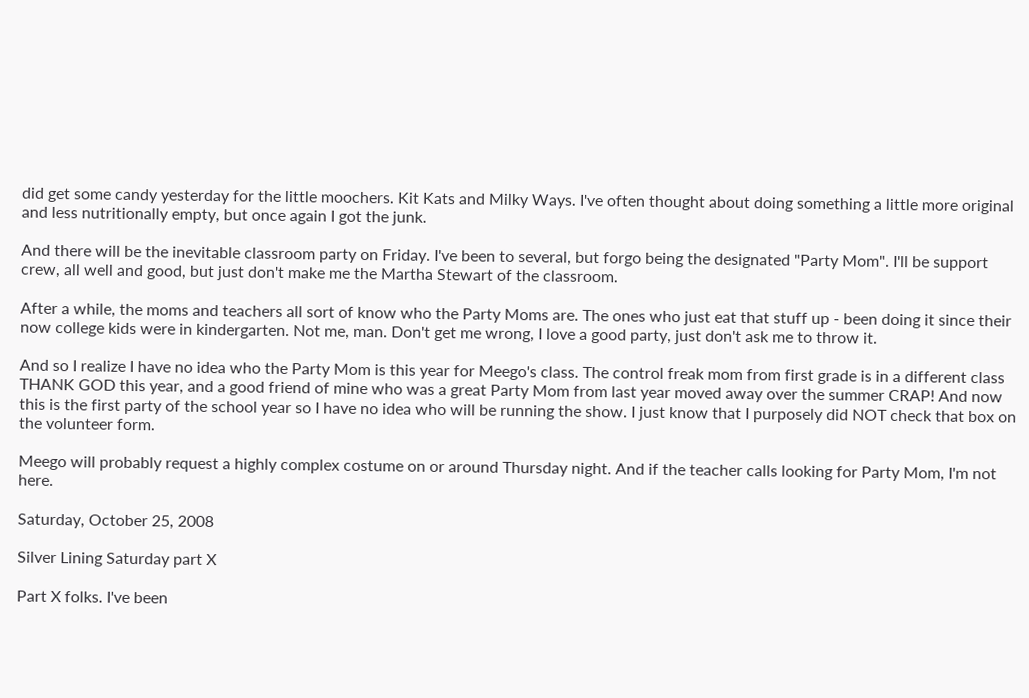did get some candy yesterday for the little moochers. Kit Kats and Milky Ways. I've often thought about doing something a little more original and less nutritionally empty, but once again I got the junk.

And there will be the inevitable classroom party on Friday. I've been to several, but forgo being the designated "Party Mom". I'll be support crew, all well and good, but just don't make me the Martha Stewart of the classroom.

After a while, the moms and teachers all sort of know who the Party Moms are. The ones who just eat that stuff up - been doing it since their now college kids were in kindergarten. Not me, man. Don't get me wrong, I love a good party, just don't ask me to throw it.

And so I realize I have no idea who the Party Mom is this year for Meego's class. The control freak mom from first grade is in a different class THANK GOD this year, and a good friend of mine who was a great Party Mom from last year moved away over the summer CRAP! And now this is the first party of the school year so I have no idea who will be running the show. I just know that I purposely did NOT check that box on the volunteer form.

Meego will probably request a highly complex costume on or around Thursday night. And if the teacher calls looking for Party Mom, I'm not here.

Saturday, October 25, 2008

Silver Lining Saturday part X

Part X folks. I've been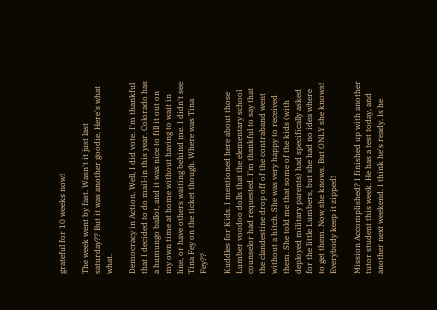grateful for 10 weeks now!

The week went by fast. Wasn't it just last saturday?? But it was another goodie. Here's what what.

Democracy in Action. Well, I did vote. I'm thankful that I decided to do mail-in this year. Colorado has a humungo ballot, and it was nice to fill it out on my own time at home without having to wait in line, or have others waiting behind me. I didn't see Tina Fey on the ticket though. Where was Tina Fey??

Kuddles for Kids. I mentioned here about those Lumber voodoo dolls that the elementary school counselor had requested. I'm thankful to say that the clandestine drop off of the contraband went without a hitch. She was very happy to received them. She told me that some of the kids (with deployed military parents) had specifically asked for the little Lumbers, but she had no idea where to get them. Now she knows. But ONLY she knows! Everybody keep it zipped!

Mission Accomplished? I finished up with another tutor student this week. He has a test today, and another next weekend. I think he's ready. Is he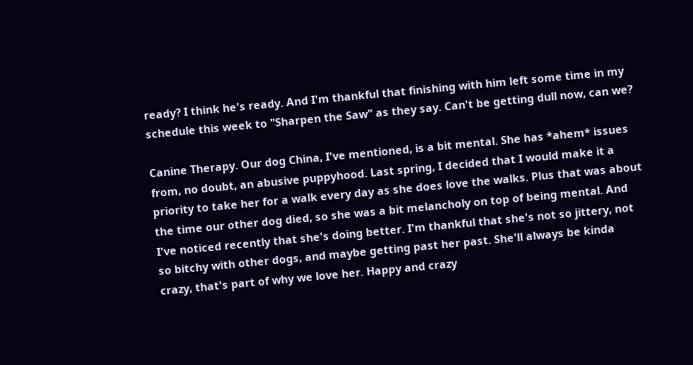ready? I think he's ready. And I'm thankful that finishing with him left some time in my schedule this week to "Sharpen the Saw" as they say. Can't be getting dull now, can we?

Canine Therapy. Our dog China, I've mentioned, is a bit mental. She has *ahem* issues from, no doubt, an abusive puppyhood. Last spring, I decided that I would make it a priority to take her for a walk every day as she does love the walks. Plus that was about the time our other dog died, so she was a bit melancholy on top of being mental. And I've noticed recently that she's doing better. I'm thankful that she's not so jittery, not so bitchy with other dogs, and maybe getting past her past. She'll always be kinda crazy, that's part of why we love her. Happy and crazy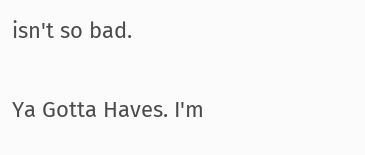isn't so bad.

Ya Gotta Haves. I'm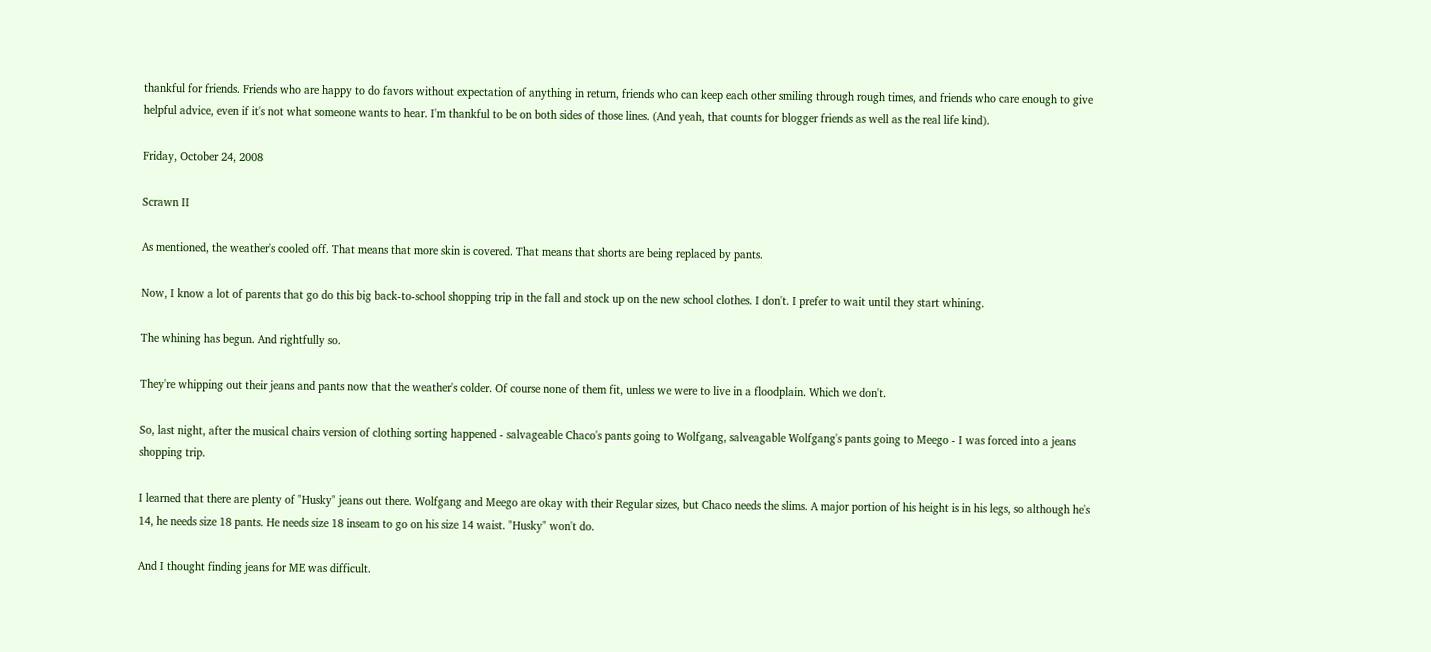thankful for friends. Friends who are happy to do favors without expectation of anything in return, friends who can keep each other smiling through rough times, and friends who care enough to give helpful advice, even if it's not what someone wants to hear. I'm thankful to be on both sides of those lines. (And yeah, that counts for blogger friends as well as the real life kind).

Friday, October 24, 2008

Scrawn II

As mentioned, the weather's cooled off. That means that more skin is covered. That means that shorts are being replaced by pants.

Now, I know a lot of parents that go do this big back-to-school shopping trip in the fall and stock up on the new school clothes. I don't. I prefer to wait until they start whining.

The whining has begun. And rightfully so.

They're whipping out their jeans and pants now that the weather's colder. Of course none of them fit, unless we were to live in a floodplain. Which we don't.

So, last night, after the musical chairs version of clothing sorting happened - salvageable Chaco's pants going to Wolfgang, salveagable Wolfgang's pants going to Meego - I was forced into a jeans shopping trip.

I learned that there are plenty of "Husky" jeans out there. Wolfgang and Meego are okay with their Regular sizes, but Chaco needs the slims. A major portion of his height is in his legs, so although he's 14, he needs size 18 pants. He needs size 18 inseam to go on his size 14 waist. "Husky" won't do.

And I thought finding jeans for ME was difficult.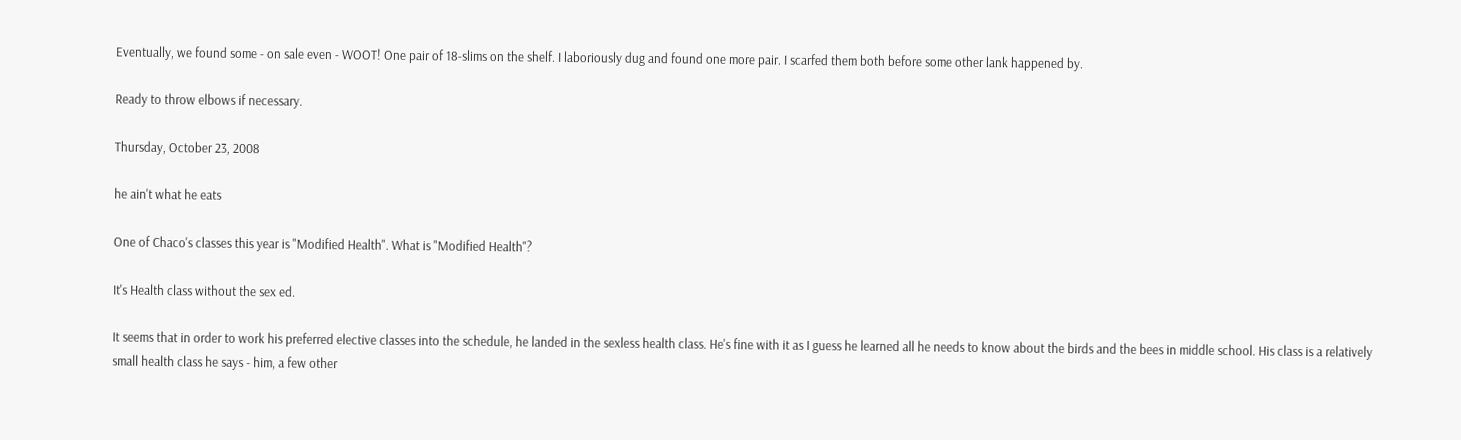Eventually, we found some - on sale even - WOOT! One pair of 18-slims on the shelf. I laboriously dug and found one more pair. I scarfed them both before some other lank happened by.

Ready to throw elbows if necessary.

Thursday, October 23, 2008

he ain't what he eats

One of Chaco's classes this year is "Modified Health". What is "Modified Health"?

It's Health class without the sex ed.

It seems that in order to work his preferred elective classes into the schedule, he landed in the sexless health class. He's fine with it as I guess he learned all he needs to know about the birds and the bees in middle school. His class is a relatively small health class he says - him, a few other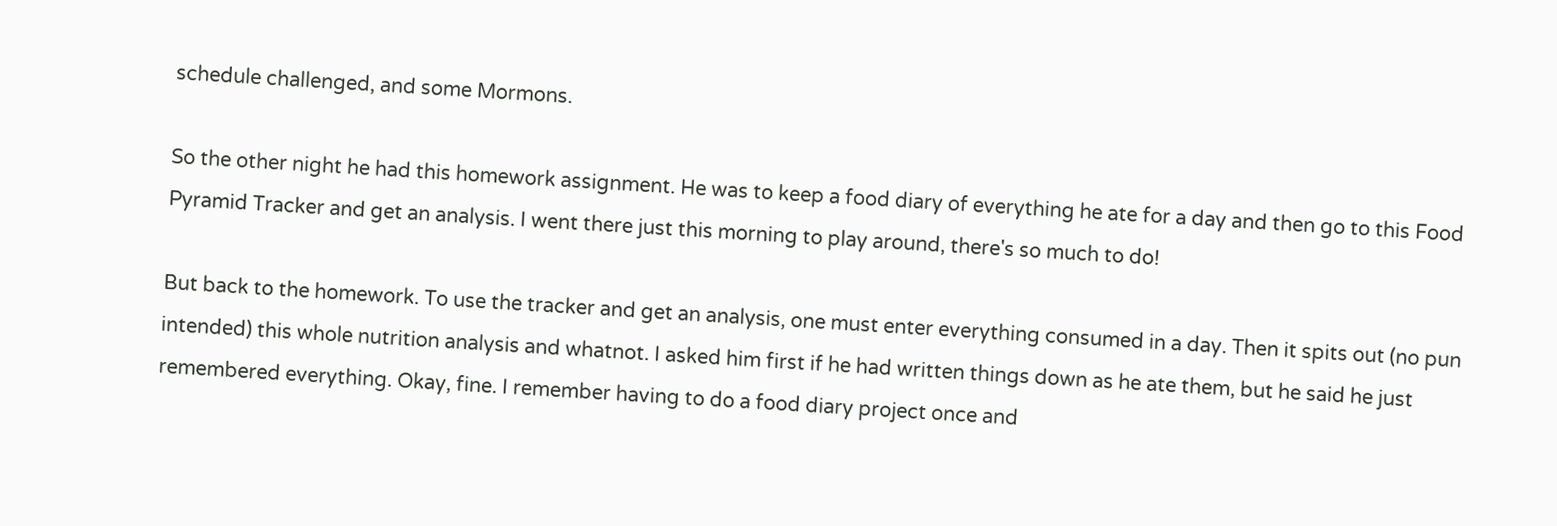schedule challenged, and some Mormons.

So the other night he had this homework assignment. He was to keep a food diary of everything he ate for a day and then go to this Food Pyramid Tracker and get an analysis. I went there just this morning to play around, there's so much to do!

But back to the homework. To use the tracker and get an analysis, one must enter everything consumed in a day. Then it spits out (no pun intended) this whole nutrition analysis and whatnot. I asked him first if he had written things down as he ate them, but he said he just remembered everything. Okay, fine. I remember having to do a food diary project once and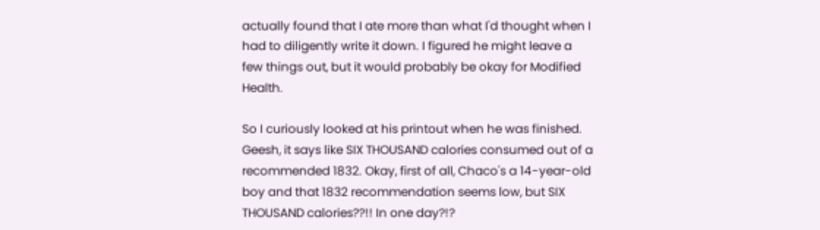actually found that I ate more than what I'd thought when I had to diligently write it down. I figured he might leave a few things out, but it would probably be okay for Modified Health.

So I curiously looked at his printout when he was finished. Geesh, it says like SIX THOUSAND calories consumed out of a recommended 1832. Okay, first of all, Chaco's a 14-year-old boy and that 1832 recommendation seems low, but SIX THOUSAND calories??!! In one day?!?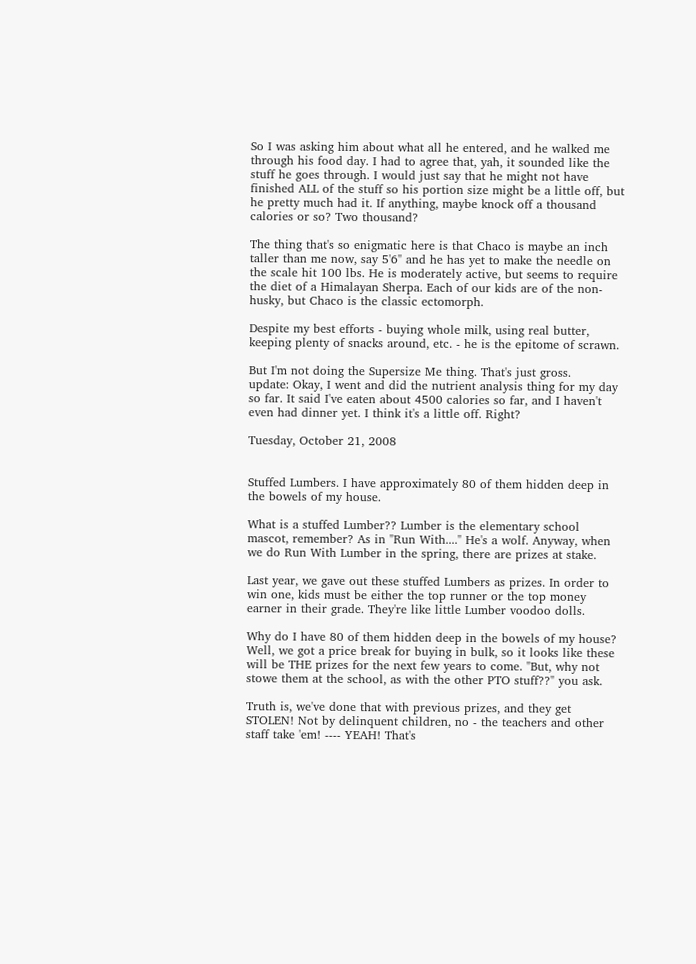So I was asking him about what all he entered, and he walked me through his food day. I had to agree that, yah, it sounded like the stuff he goes through. I would just say that he might not have finished ALL of the stuff so his portion size might be a little off, but he pretty much had it. If anything, maybe knock off a thousand calories or so? Two thousand?

The thing that's so enigmatic here is that Chaco is maybe an inch taller than me now, say 5'6" and he has yet to make the needle on the scale hit 100 lbs. He is moderately active, but seems to require the diet of a Himalayan Sherpa. Each of our kids are of the non-husky, but Chaco is the classic ectomorph.

Despite my best efforts - buying whole milk, using real butter, keeping plenty of snacks around, etc. - he is the epitome of scrawn.

But I'm not doing the Supersize Me thing. That's just gross.
update: Okay, I went and did the nutrient analysis thing for my day so far. It said I've eaten about 4500 calories so far, and I haven't even had dinner yet. I think it's a little off. Right?

Tuesday, October 21, 2008


Stuffed Lumbers. I have approximately 80 of them hidden deep in the bowels of my house.

What is a stuffed Lumber?? Lumber is the elementary school mascot, remember? As in "Run With...." He's a wolf. Anyway, when we do Run With Lumber in the spring, there are prizes at stake.

Last year, we gave out these stuffed Lumbers as prizes. In order to win one, kids must be either the top runner or the top money earner in their grade. They're like little Lumber voodoo dolls.

Why do I have 80 of them hidden deep in the bowels of my house? Well, we got a price break for buying in bulk, so it looks like these will be THE prizes for the next few years to come. "But, why not stowe them at the school, as with the other PTO stuff??" you ask.

Truth is, we've done that with previous prizes, and they get STOLEN! Not by delinquent children, no - the teachers and other staff take 'em! ---- YEAH! That's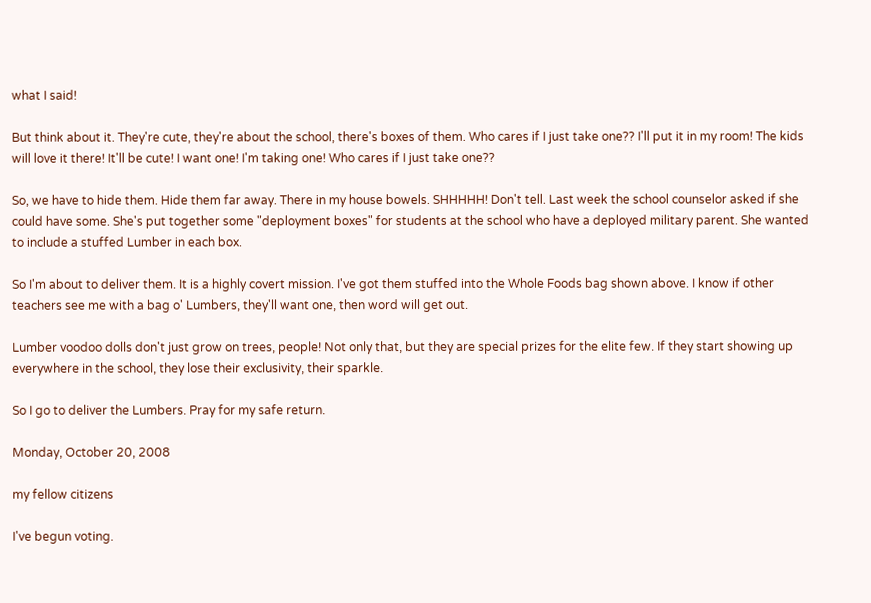what I said!

But think about it. They're cute, they're about the school, there's boxes of them. Who cares if I just take one?? I'll put it in my room! The kids will love it there! It'll be cute! I want one! I'm taking one! Who cares if I just take one??

So, we have to hide them. Hide them far away. There in my house bowels. SHHHHH! Don't tell. Last week the school counselor asked if she could have some. She's put together some "deployment boxes" for students at the school who have a deployed military parent. She wanted to include a stuffed Lumber in each box.

So I'm about to deliver them. It is a highly covert mission. I've got them stuffed into the Whole Foods bag shown above. I know if other teachers see me with a bag o' Lumbers, they'll want one, then word will get out.

Lumber voodoo dolls don't just grow on trees, people! Not only that, but they are special prizes for the elite few. If they start showing up everywhere in the school, they lose their exclusivity, their sparkle.

So I go to deliver the Lumbers. Pray for my safe return.

Monday, October 20, 2008

my fellow citizens

I've begun voting.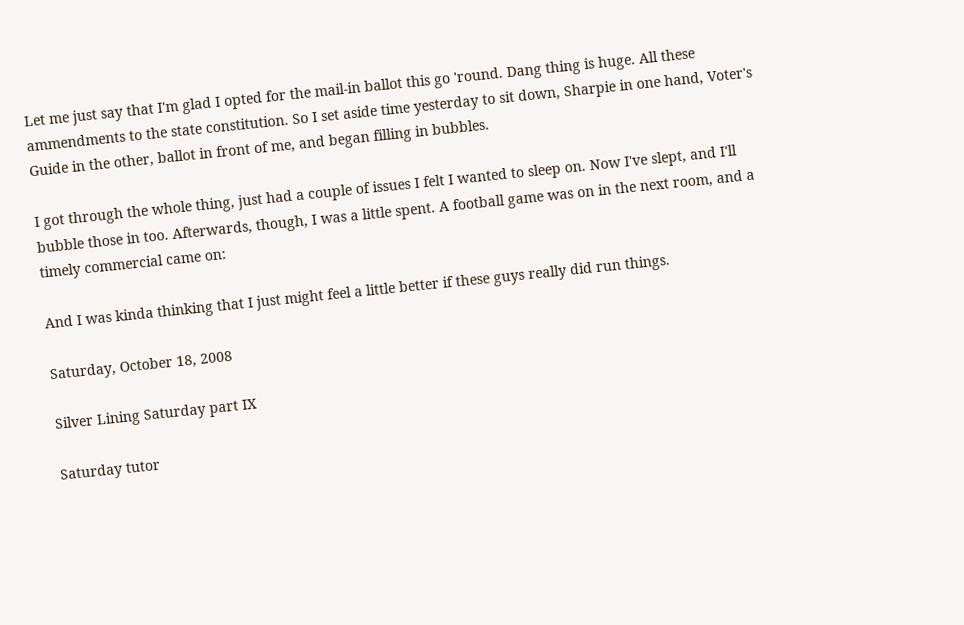Let me just say that I'm glad I opted for the mail-in ballot this go 'round. Dang thing is huge. All these ammendments to the state constitution. So I set aside time yesterday to sit down, Sharpie in one hand, Voter's Guide in the other, ballot in front of me, and began filling in bubbles.

I got through the whole thing, just had a couple of issues I felt I wanted to sleep on. Now I've slept, and I'll bubble those in too. Afterwards, though, I was a little spent. A football game was on in the next room, and a timely commercial came on:

And I was kinda thinking that I just might feel a little better if these guys really did run things.

Saturday, October 18, 2008

Silver Lining Saturday part IX

Saturday tutor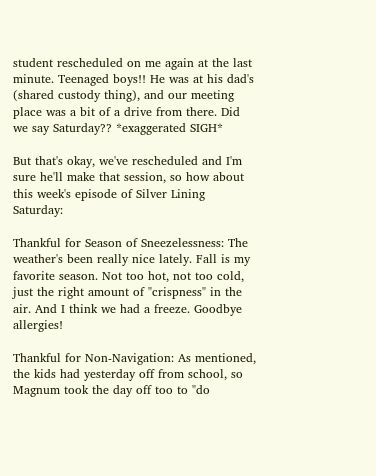student rescheduled on me again at the last minute. Teenaged boys!! He was at his dad's (shared custody thing), and our meeting place was a bit of a drive from there. Did we say Saturday?? *exaggerated SIGH*

But that's okay, we've rescheduled and I'm sure he'll make that session, so how about this week's episode of Silver Lining Saturday:

Thankful for Season of Sneezelessness: The weather's been really nice lately. Fall is my favorite season. Not too hot, not too cold, just the right amount of "crispness" in the air. And I think we had a freeze. Goodbye allergies!

Thankful for Non-Navigation: As mentioned, the kids had yesterday off from school, so Magnum took the day off too to "do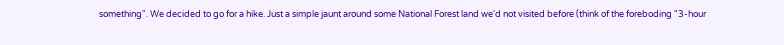something". We decided to go for a hike. Just a simple jaunt around some National Forest land we'd not visited before (think of the foreboding "3-hour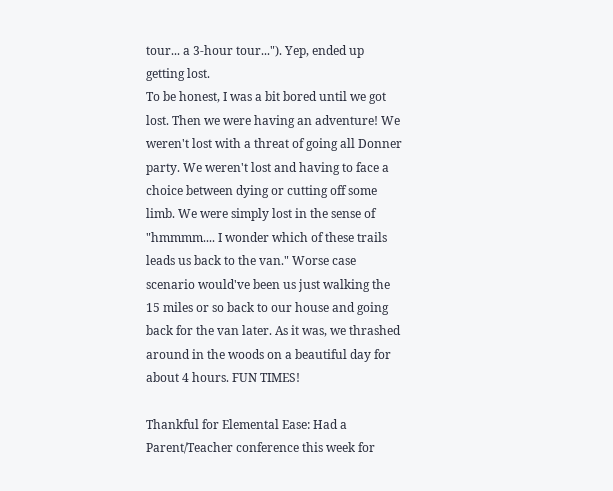tour... a 3-hour tour..."). Yep, ended up getting lost.
To be honest, I was a bit bored until we got lost. Then we were having an adventure! We weren't lost with a threat of going all Donner party. We weren't lost and having to face a choice between dying or cutting off some limb. We were simply lost in the sense of "hmmmm.... I wonder which of these trails leads us back to the van." Worse case scenario would've been us just walking the 15 miles or so back to our house and going back for the van later. As it was, we thrashed around in the woods on a beautiful day for about 4 hours. FUN TIMES!

Thankful for Elemental Ease: Had a Parent/Teacher conference this week for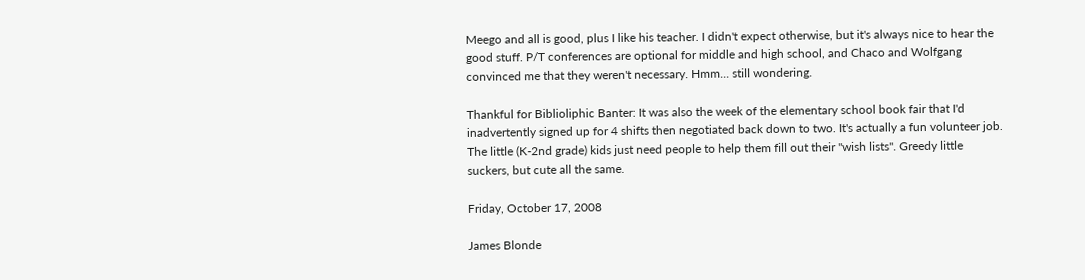Meego and all is good, plus I like his teacher. I didn't expect otherwise, but it's always nice to hear the good stuff. P/T conferences are optional for middle and high school, and Chaco and Wolfgang convinced me that they weren't necessary. Hmm... still wondering.

Thankful for Biblioliphic Banter: It was also the week of the elementary school book fair that I'd inadvertently signed up for 4 shifts then negotiated back down to two. It's actually a fun volunteer job. The little (K-2nd grade) kids just need people to help them fill out their "wish lists". Greedy little suckers, but cute all the same.

Friday, October 17, 2008

James Blonde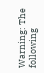Warning: The following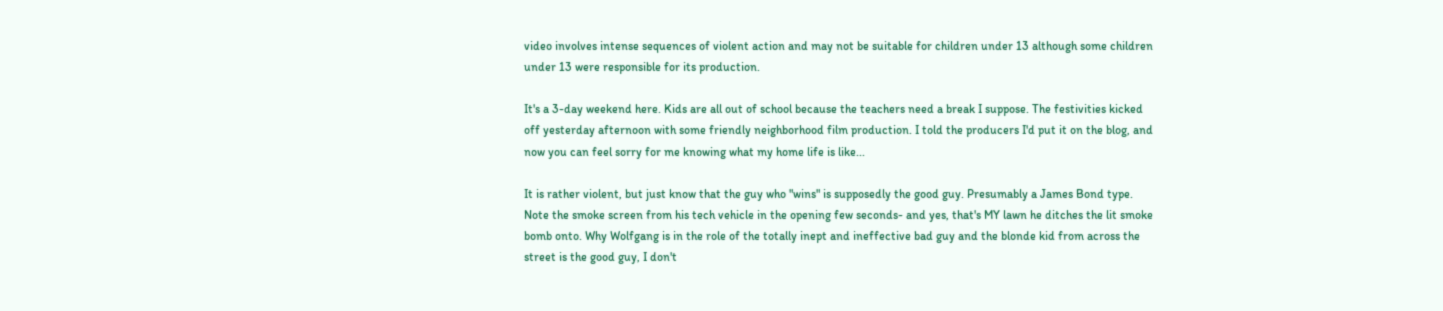video involves intense sequences of violent action and may not be suitable for children under 13 although some children under 13 were responsible for its production.

It's a 3-day weekend here. Kids are all out of school because the teachers need a break I suppose. The festivities kicked off yesterday afternoon with some friendly neighborhood film production. I told the producers I'd put it on the blog, and now you can feel sorry for me knowing what my home life is like...

It is rather violent, but just know that the guy who "wins" is supposedly the good guy. Presumably a James Bond type. Note the smoke screen from his tech vehicle in the opening few seconds- and yes, that's MY lawn he ditches the lit smoke bomb onto. Why Wolfgang is in the role of the totally inept and ineffective bad guy and the blonde kid from across the street is the good guy, I don't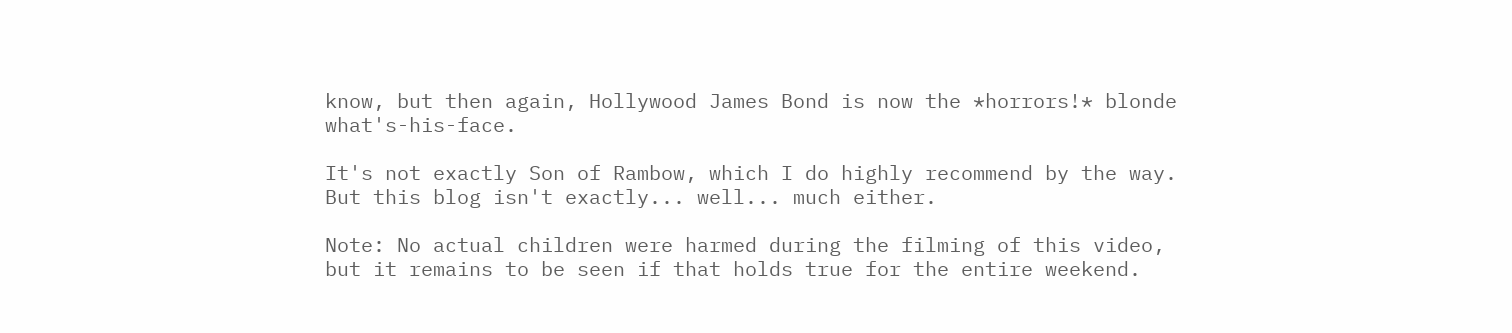know, but then again, Hollywood James Bond is now the *horrors!* blonde what's-his-face.

It's not exactly Son of Rambow, which I do highly recommend by the way. But this blog isn't exactly... well... much either.

Note: No actual children were harmed during the filming of this video, but it remains to be seen if that holds true for the entire weekend.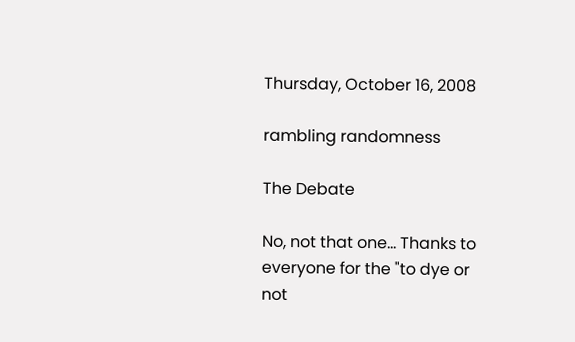Thursday, October 16, 2008

rambling randomness

The Debate

No, not that one... Thanks to everyone for the "to dye or not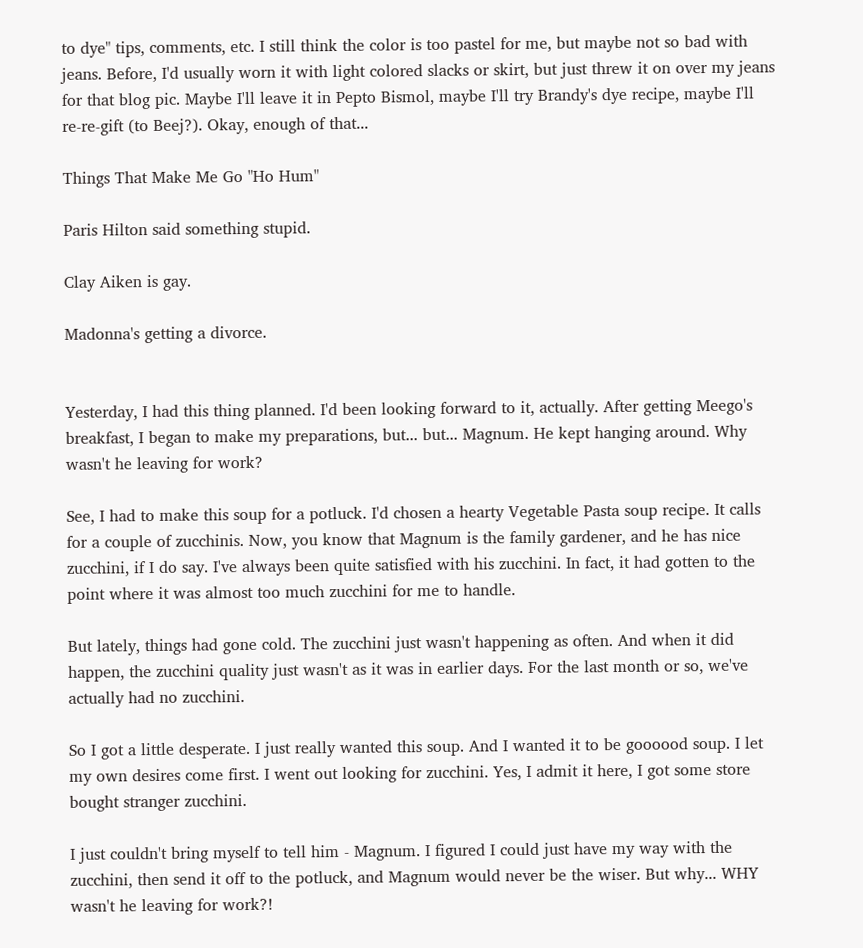to dye" tips, comments, etc. I still think the color is too pastel for me, but maybe not so bad with jeans. Before, I'd usually worn it with light colored slacks or skirt, but just threw it on over my jeans for that blog pic. Maybe I'll leave it in Pepto Bismol, maybe I'll try Brandy's dye recipe, maybe I'll re-re-gift (to Beej?). Okay, enough of that...

Things That Make Me Go "Ho Hum"

Paris Hilton said something stupid.

Clay Aiken is gay.

Madonna's getting a divorce.


Yesterday, I had this thing planned. I'd been looking forward to it, actually. After getting Meego's breakfast, I began to make my preparations, but... but... Magnum. He kept hanging around. Why wasn't he leaving for work?

See, I had to make this soup for a potluck. I'd chosen a hearty Vegetable Pasta soup recipe. It calls for a couple of zucchinis. Now, you know that Magnum is the family gardener, and he has nice zucchini, if I do say. I've always been quite satisfied with his zucchini. In fact, it had gotten to the point where it was almost too much zucchini for me to handle.

But lately, things had gone cold. The zucchini just wasn't happening as often. And when it did happen, the zucchini quality just wasn't as it was in earlier days. For the last month or so, we've actually had no zucchini.

So I got a little desperate. I just really wanted this soup. And I wanted it to be goooood soup. I let my own desires come first. I went out looking for zucchini. Yes, I admit it here, I got some store bought stranger zucchini.

I just couldn't bring myself to tell him - Magnum. I figured I could just have my way with the zucchini, then send it off to the potluck, and Magnum would never be the wiser. But why... WHY wasn't he leaving for work?!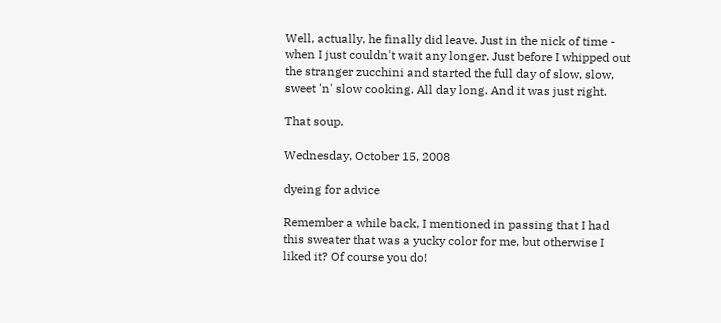Well, actually, he finally did leave. Just in the nick of time - when I just couldn't wait any longer. Just before I whipped out the stranger zucchini and started the full day of slow, slow, sweet 'n' slow cooking. All day long. And it was just right.

That soup.

Wednesday, October 15, 2008

dyeing for advice

Remember a while back, I mentioned in passing that I had this sweater that was a yucky color for me, but otherwise I liked it? Of course you do!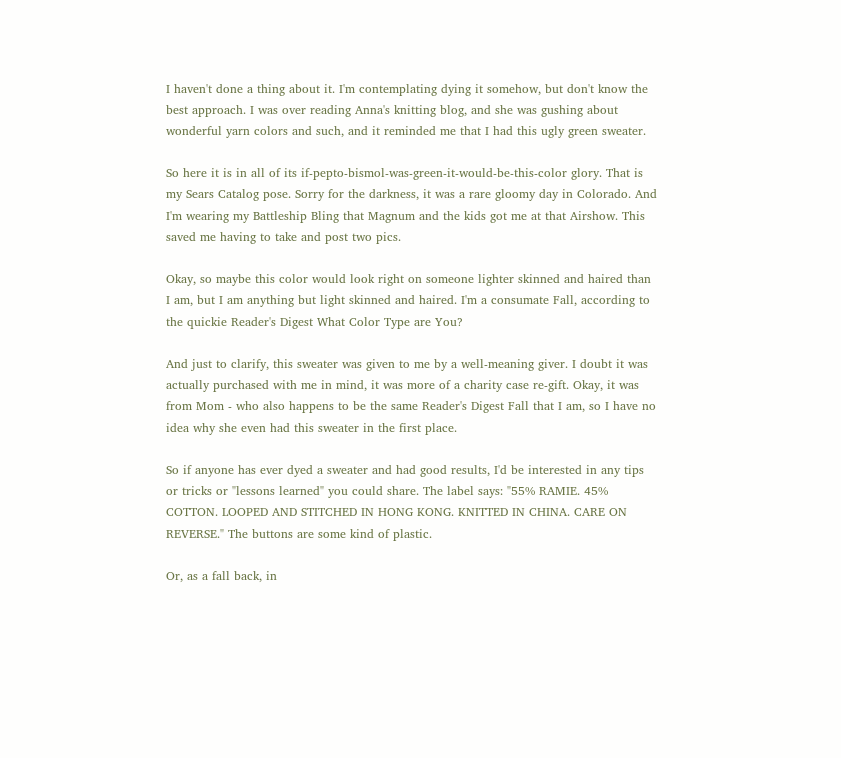I haven't done a thing about it. I'm contemplating dying it somehow, but don't know the best approach. I was over reading Anna's knitting blog, and she was gushing about wonderful yarn colors and such, and it reminded me that I had this ugly green sweater.

So here it is in all of its if-pepto-bismol-was-green-it-would-be-this-color glory. That is my Sears Catalog pose. Sorry for the darkness, it was a rare gloomy day in Colorado. And I'm wearing my Battleship Bling that Magnum and the kids got me at that Airshow. This saved me having to take and post two pics.

Okay, so maybe this color would look right on someone lighter skinned and haired than I am, but I am anything but light skinned and haired. I'm a consumate Fall, according to the quickie Reader's Digest What Color Type are You?

And just to clarify, this sweater was given to me by a well-meaning giver. I doubt it was actually purchased with me in mind, it was more of a charity case re-gift. Okay, it was from Mom - who also happens to be the same Reader's Digest Fall that I am, so I have no idea why she even had this sweater in the first place.

So if anyone has ever dyed a sweater and had good results, I'd be interested in any tips or tricks or "lessons learned" you could share. The label says: "55% RAMIE. 45% COTTON. LOOPED AND STITCHED IN HONG KONG. KNITTED IN CHINA. CARE ON REVERSE." The buttons are some kind of plastic.

Or, as a fall back, in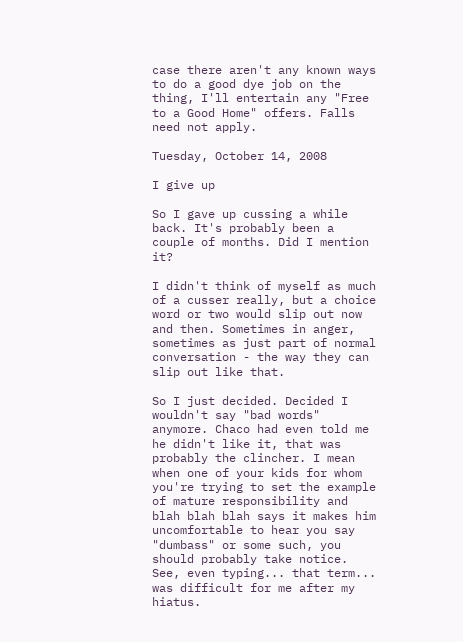case there aren't any known ways to do a good dye job on the thing, I'll entertain any "Free to a Good Home" offers. Falls need not apply.

Tuesday, October 14, 2008

I give up

So I gave up cussing a while back. It's probably been a couple of months. Did I mention it?

I didn't think of myself as much of a cusser really, but a choice word or two would slip out now and then. Sometimes in anger, sometimes as just part of normal conversation - the way they can slip out like that.

So I just decided. Decided I wouldn't say "bad words" anymore. Chaco had even told me he didn't like it, that was probably the clincher. I mean when one of your kids for whom you're trying to set the example of mature responsibility and blah blah blah says it makes him uncomfortable to hear you say "dumbass" or some such, you should probably take notice. See, even typing... that term... was difficult for me after my hiatus.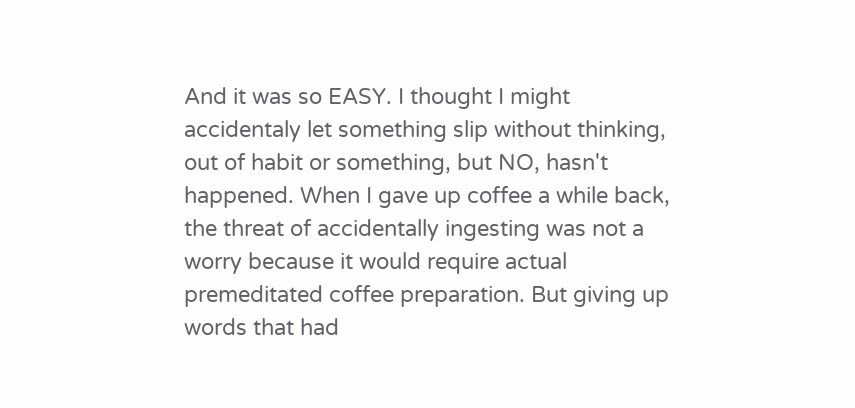And it was so EASY. I thought I might accidentaly let something slip without thinking, out of habit or something, but NO, hasn't happened. When I gave up coffee a while back, the threat of accidentally ingesting was not a worry because it would require actual premeditated coffee preparation. But giving up words that had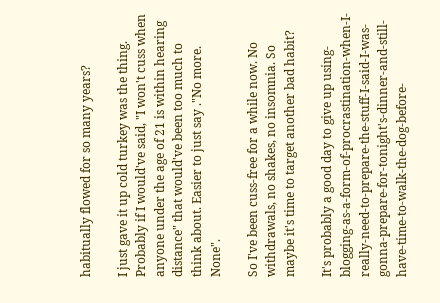habitually flowed for so many years?

I just gave it up cold turkey was the thing. Probably if I would've said, "I won't cuss when anyone under the age of 21 is within hearing distance" that would've been too much to think about. Easier to just say ."No more. None".

So I've been cuss-free for a while now. No withdrawals, no shakes, no insomnia. So maybe it's time to target another bad habit?

It's probably a good day to give up using-blogging-as-a-form-of-procrastination-when-I-really-need-to-prepare-the-stuff-I-said-I-was-gonna-prepare-for-tonight's-dinner-and-still-have-time-to-walk-the-dog-before-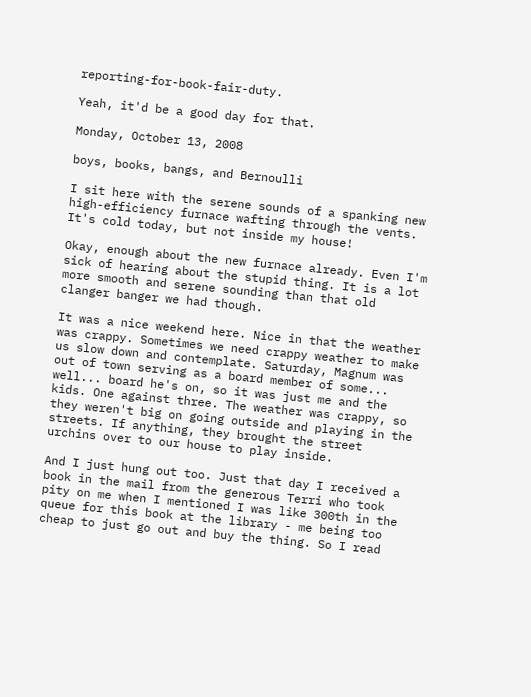reporting-for-book-fair-duty.

Yeah, it'd be a good day for that.

Monday, October 13, 2008

boys, books, bangs, and Bernoulli

I sit here with the serene sounds of a spanking new high-efficiency furnace wafting through the vents. It's cold today, but not inside my house!

Okay, enough about the new furnace already. Even I'm sick of hearing about the stupid thing. It is a lot more smooth and serene sounding than that old clanger banger we had though.

It was a nice weekend here. Nice in that the weather was crappy. Sometimes we need crappy weather to make us slow down and contemplate. Saturday, Magnum was out of town serving as a board member of some... well... board he's on, so it was just me and the kids. One against three. The weather was crappy, so they weren't big on going outside and playing in the streets. If anything, they brought the street urchins over to our house to play inside.

And I just hung out too. Just that day I received a book in the mail from the generous Terri who took pity on me when I mentioned I was like 300th in the queue for this book at the library - me being too cheap to just go out and buy the thing. So I read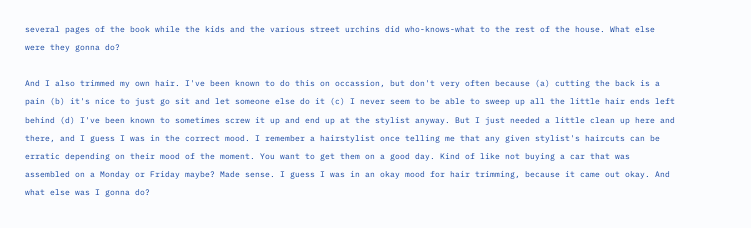several pages of the book while the kids and the various street urchins did who-knows-what to the rest of the house. What else were they gonna do?

And I also trimmed my own hair. I've been known to do this on occassion, but don't very often because (a) cutting the back is a pain (b) it's nice to just go sit and let someone else do it (c) I never seem to be able to sweep up all the little hair ends left behind (d) I've been known to sometimes screw it up and end up at the stylist anyway. But I just needed a little clean up here and there, and I guess I was in the correct mood. I remember a hairstylist once telling me that any given stylist's haircuts can be erratic depending on their mood of the moment. You want to get them on a good day. Kind of like not buying a car that was assembled on a Monday or Friday maybe? Made sense. I guess I was in an okay mood for hair trimming, because it came out okay. And what else was I gonna do?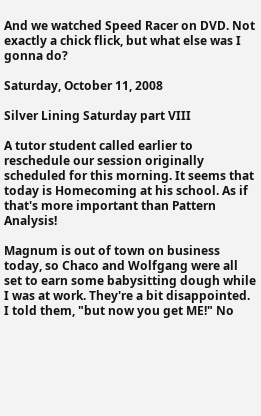And we watched Speed Racer on DVD. Not exactly a chick flick, but what else was I gonna do?

Saturday, October 11, 2008

Silver Lining Saturday part VIII

A tutor student called earlier to reschedule our session originally scheduled for this morning. It seems that today is Homecoming at his school. As if that's more important than Pattern Analysis!

Magnum is out of town on business today, so Chaco and Wolfgang were all set to earn some babysitting dough while I was at work. They're a bit disappointed. I told them, "but now you get ME!" No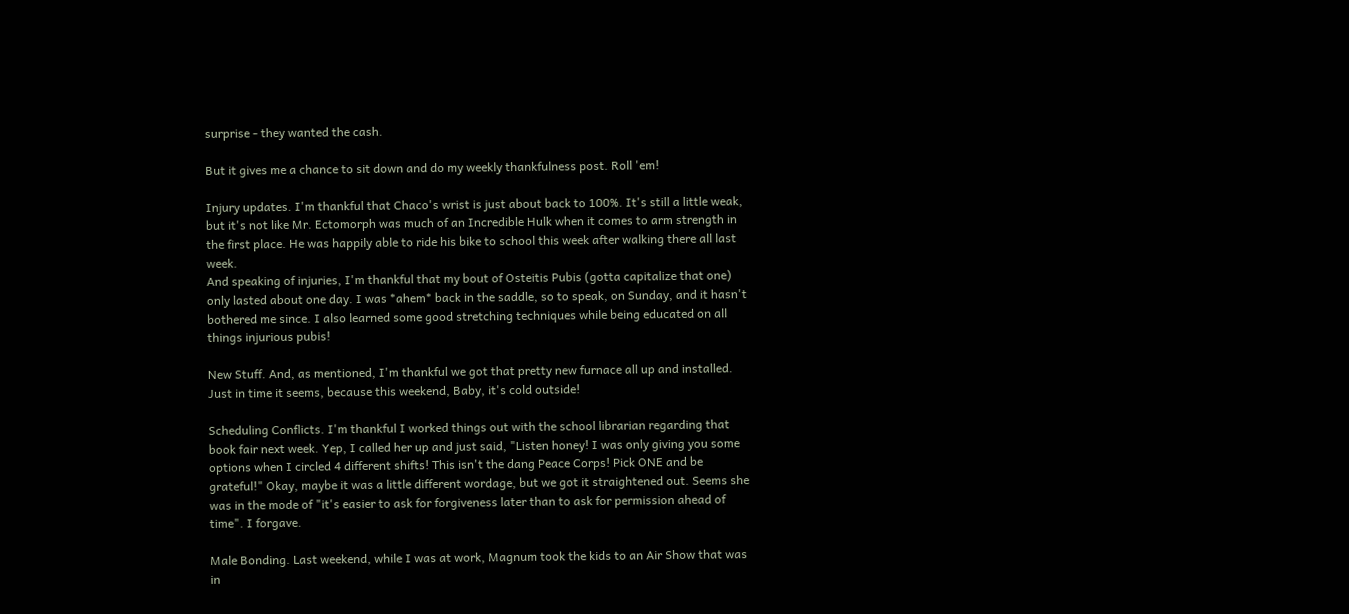surprise - they wanted the cash.

But it gives me a chance to sit down and do my weekly thankfulness post. Roll 'em!

Injury updates. I'm thankful that Chaco's wrist is just about back to 100%. It's still a little weak, but it's not like Mr. Ectomorph was much of an Incredible Hulk when it comes to arm strength in the first place. He was happily able to ride his bike to school this week after walking there all last week.
And speaking of injuries, I'm thankful that my bout of Osteitis Pubis (gotta capitalize that one) only lasted about one day. I was *ahem* back in the saddle, so to speak, on Sunday, and it hasn't bothered me since. I also learned some good stretching techniques while being educated on all things injurious pubis!

New Stuff. And, as mentioned, I'm thankful we got that pretty new furnace all up and installed. Just in time it seems, because this weekend, Baby, it's cold outside!

Scheduling Conflicts. I'm thankful I worked things out with the school librarian regarding that book fair next week. Yep, I called her up and just said, "Listen honey! I was only giving you some options when I circled 4 different shifts! This isn't the dang Peace Corps! Pick ONE and be grateful!" Okay, maybe it was a little different wordage, but we got it straightened out. Seems she was in the mode of "it's easier to ask for forgiveness later than to ask for permission ahead of time". I forgave.

Male Bonding. Last weekend, while I was at work, Magnum took the kids to an Air Show that was in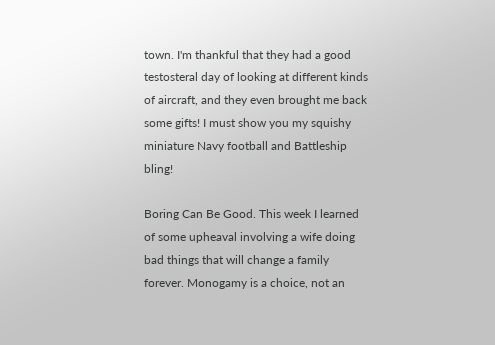town. I'm thankful that they had a good testosteral day of looking at different kinds of aircraft, and they even brought me back some gifts! I must show you my squishy miniature Navy football and Battleship bling!

Boring Can Be Good. This week I learned of some upheaval involving a wife doing bad things that will change a family forever. Monogamy is a choice, not an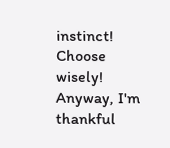instinct! Choose wisely! Anyway, I'm thankful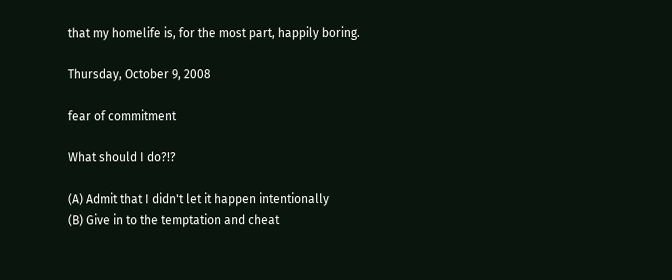that my homelife is, for the most part, happily boring.

Thursday, October 9, 2008

fear of commitment

What should I do?!?

(A) Admit that I didn't let it happen intentionally
(B) Give in to the temptation and cheat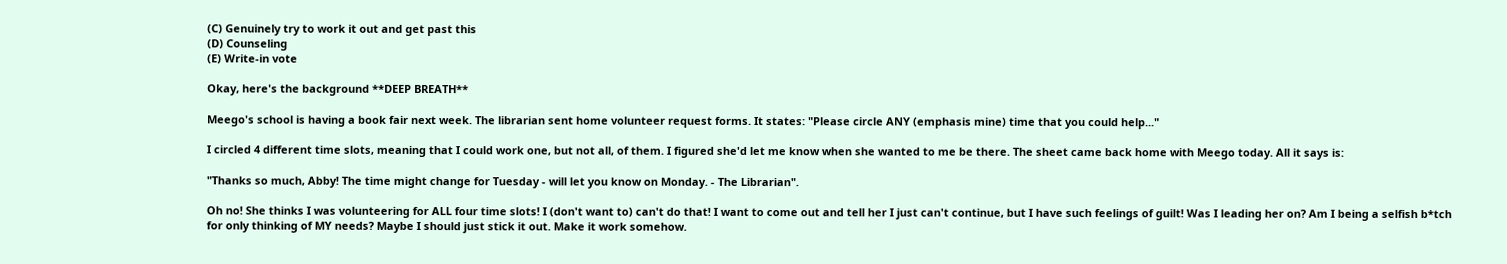(C) Genuinely try to work it out and get past this
(D) Counseling
(E) Write-in vote

Okay, here's the background **DEEP BREATH**

Meego's school is having a book fair next week. The librarian sent home volunteer request forms. It states: "Please circle ANY (emphasis mine) time that you could help..."

I circled 4 different time slots, meaning that I could work one, but not all, of them. I figured she'd let me know when she wanted to me be there. The sheet came back home with Meego today. All it says is:

"Thanks so much, Abby! The time might change for Tuesday - will let you know on Monday. - The Librarian".

Oh no! She thinks I was volunteering for ALL four time slots! I (don't want to) can't do that! I want to come out and tell her I just can't continue, but I have such feelings of guilt! Was I leading her on? Am I being a selfish b*tch for only thinking of MY needs? Maybe I should just stick it out. Make it work somehow.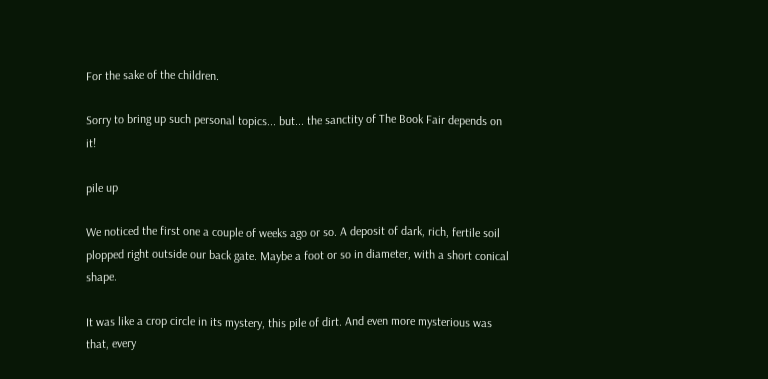For the sake of the children.

Sorry to bring up such personal topics... but... the sanctity of The Book Fair depends on it!

pile up

We noticed the first one a couple of weeks ago or so. A deposit of dark, rich, fertile soil plopped right outside our back gate. Maybe a foot or so in diameter, with a short conical shape.

It was like a crop circle in its mystery, this pile of dirt. And even more mysterious was that, every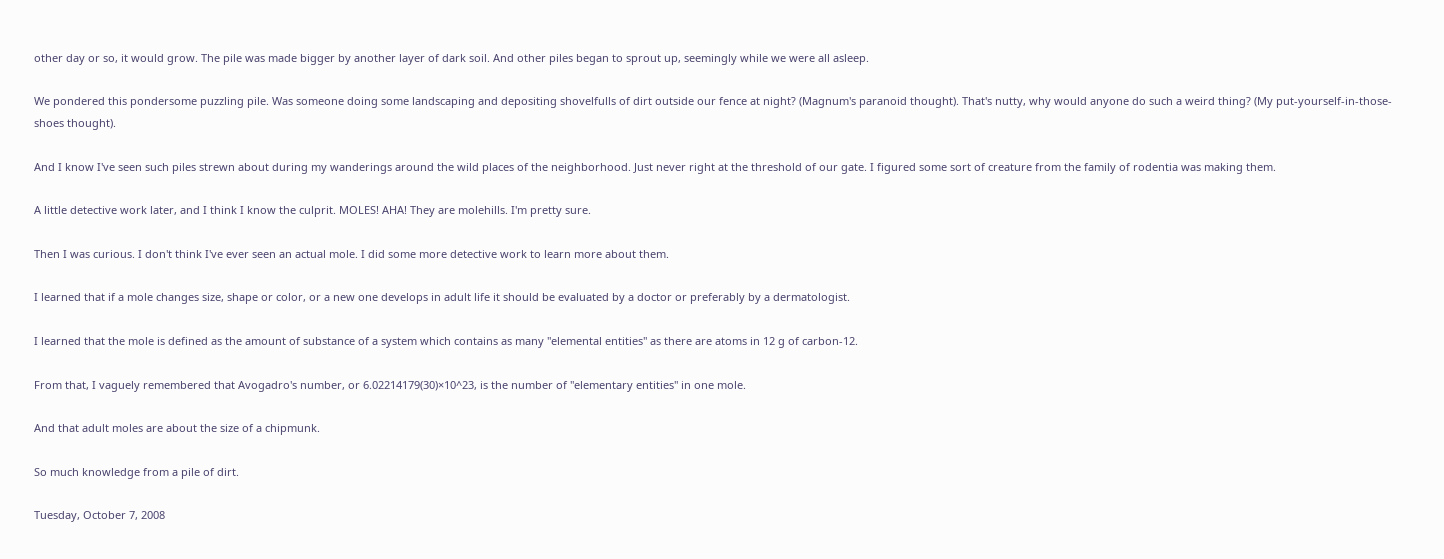other day or so, it would grow. The pile was made bigger by another layer of dark soil. And other piles began to sprout up, seemingly while we were all asleep.

We pondered this pondersome puzzling pile. Was someone doing some landscaping and depositing shovelfulls of dirt outside our fence at night? (Magnum's paranoid thought). That's nutty, why would anyone do such a weird thing? (My put-yourself-in-those-shoes thought).

And I know I've seen such piles strewn about during my wanderings around the wild places of the neighborhood. Just never right at the threshold of our gate. I figured some sort of creature from the family of rodentia was making them.

A little detective work later, and I think I know the culprit. MOLES! AHA! They are molehills. I'm pretty sure.

Then I was curious. I don't think I've ever seen an actual mole. I did some more detective work to learn more about them.

I learned that if a mole changes size, shape or color, or a new one develops in adult life it should be evaluated by a doctor or preferably by a dermatologist.

I learned that the mole is defined as the amount of substance of a system which contains as many "elemental entities" as there are atoms in 12 g of carbon-12.

From that, I vaguely remembered that Avogadro's number, or 6.02214179(30)×10^23, is the number of "elementary entities" in one mole.

And that adult moles are about the size of a chipmunk.

So much knowledge from a pile of dirt.

Tuesday, October 7, 2008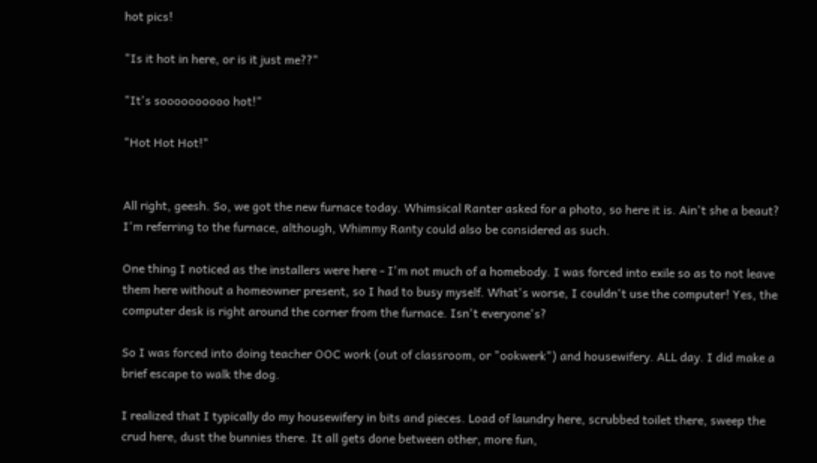hot pics!

"Is it hot in here, or is it just me??"

"It's soooooooooo hot!"

"Hot Hot Hot!"


All right, geesh. So, we got the new furnace today. Whimsical Ranter asked for a photo, so here it is. Ain't she a beaut? I'm referring to the furnace, although, Whimmy Ranty could also be considered as such.

One thing I noticed as the installers were here - I'm not much of a homebody. I was forced into exile so as to not leave them here without a homeowner present, so I had to busy myself. What's worse, I couldn't use the computer! Yes, the computer desk is right around the corner from the furnace. Isn't everyone's?

So I was forced into doing teacher OOC work (out of classroom, or "ookwerk") and housewifery. ALL day. I did make a brief escape to walk the dog.

I realized that I typically do my housewifery in bits and pieces. Load of laundry here, scrubbed toilet there, sweep the crud here, dust the bunnies there. It all gets done between other, more fun,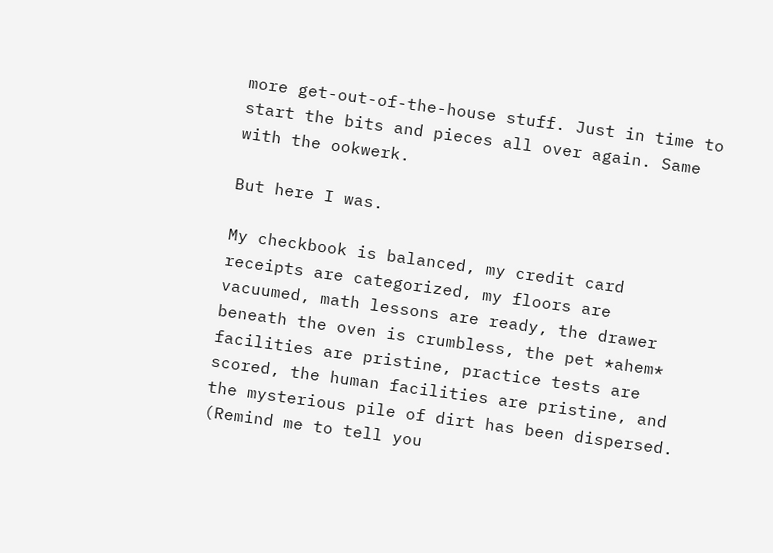more get-out-of-the-house stuff. Just in time to start the bits and pieces all over again. Same with the ookwerk.

But here I was.

My checkbook is balanced, my credit card receipts are categorized, my floors are vacuumed, math lessons are ready, the drawer beneath the oven is crumbless, the pet *ahem* facilities are pristine, practice tests are scored, the human facilities are pristine, and the mysterious pile of dirt has been dispersed. (Remind me to tell you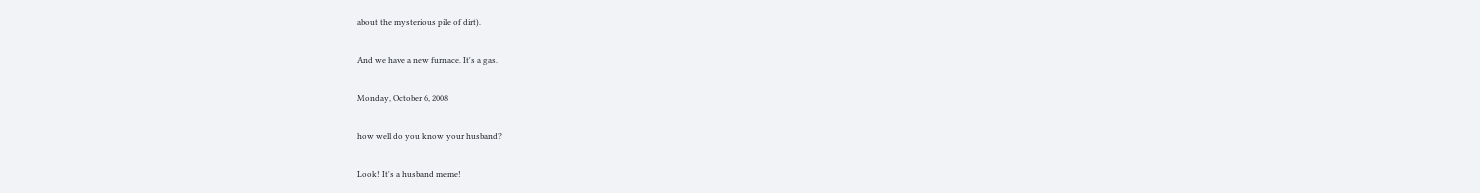about the mysterious pile of dirt).

And we have a new furnace. It's a gas.

Monday, October 6, 2008

how well do you know your husband?

Look! It's a husband meme!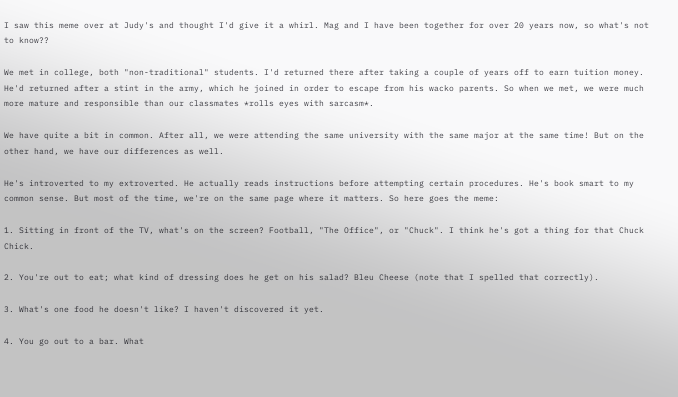I saw this meme over at Judy's and thought I'd give it a whirl. Mag and I have been together for over 20 years now, so what's not to know??

We met in college, both "non-traditional" students. I'd returned there after taking a couple of years off to earn tuition money. He'd returned after a stint in the army, which he joined in order to escape from his wacko parents. So when we met, we were much more mature and responsible than our classmates *rolls eyes with sarcasm*.

We have quite a bit in common. After all, we were attending the same university with the same major at the same time! But on the other hand, we have our differences as well.

He's introverted to my extroverted. He actually reads instructions before attempting certain procedures. He's book smart to my common sense. But most of the time, we're on the same page where it matters. So here goes the meme:

1. Sitting in front of the TV, what's on the screen? Football, "The Office", or "Chuck". I think he's got a thing for that Chuck Chick.

2. You're out to eat; what kind of dressing does he get on his salad? Bleu Cheese (note that I spelled that correctly).

3. What's one food he doesn't like? I haven't discovered it yet.

4. You go out to a bar. What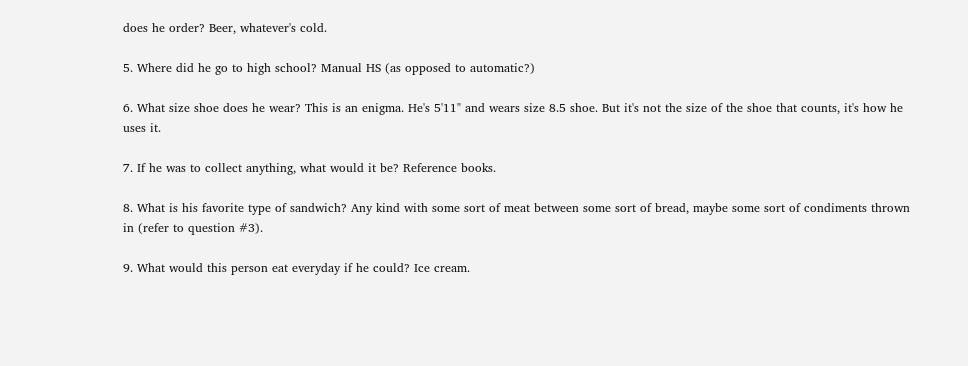does he order? Beer, whatever's cold.

5. Where did he go to high school? Manual HS (as opposed to automatic?)

6. What size shoe does he wear? This is an enigma. He's 5'11" and wears size 8.5 shoe. But it's not the size of the shoe that counts, it's how he uses it.

7. If he was to collect anything, what would it be? Reference books.

8. What is his favorite type of sandwich? Any kind with some sort of meat between some sort of bread, maybe some sort of condiments thrown in (refer to question #3).

9. What would this person eat everyday if he could? Ice cream.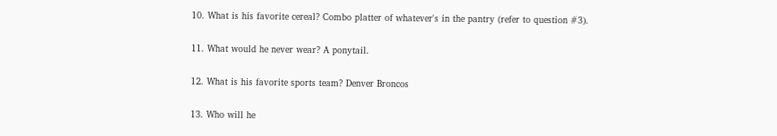10. What is his favorite cereal? Combo platter of whatever's in the pantry (refer to question #3).

11. What would he never wear? A ponytail.

12. What is his favorite sports team? Denver Broncos

13. Who will he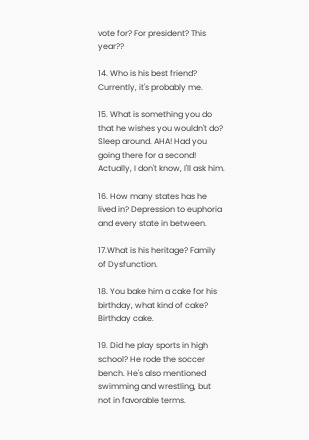vote for? For president? This year??

14. Who is his best friend? Currently, it's probably me.

15. What is something you do that he wishes you wouldn't do? Sleep around. AHA! Had you going there for a second! Actually, I don't know, I'll ask him.

16. How many states has he lived in? Depression to euphoria and every state in between.

17.What is his heritage? Family of Dysfunction.

18. You bake him a cake for his birthday, what kind of cake? Birthday cake.

19. Did he play sports in high school? He rode the soccer bench. He's also mentioned swimming and wrestling, but not in favorable terms.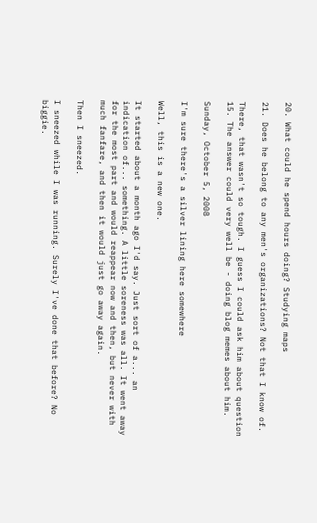20. What could he spend hours doing? Studying maps

21. Does he belong to any men's organizations? Not that I know of.

There, that wasn't so tough. I guess I could ask him about question 15. The answer could very well be - doing blog memes about him.

Sunday, October 5, 2008

I'm sure there's a silver lining here somewhere

Well, this is a new one.

It started about a month ago I'd say. Just sort of a... an indication of... something. A little soreness was all. It went away for the most part and would reappear now and then, but never with much fanfare, and then it would just go away again.

Then I sneezed.

I sneezed while I was running. Surely I've done that before? No biggie.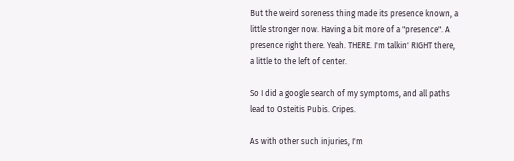But the weird soreness thing made its presence known, a little stronger now. Having a bit more of a "presence". A presence right there. Yeah. THERE. I'm talkin' RIGHT there, a little to the left of center.

So I did a google search of my symptoms, and all paths lead to Osteitis Pubis. Cripes.

As with other such injuries, I'm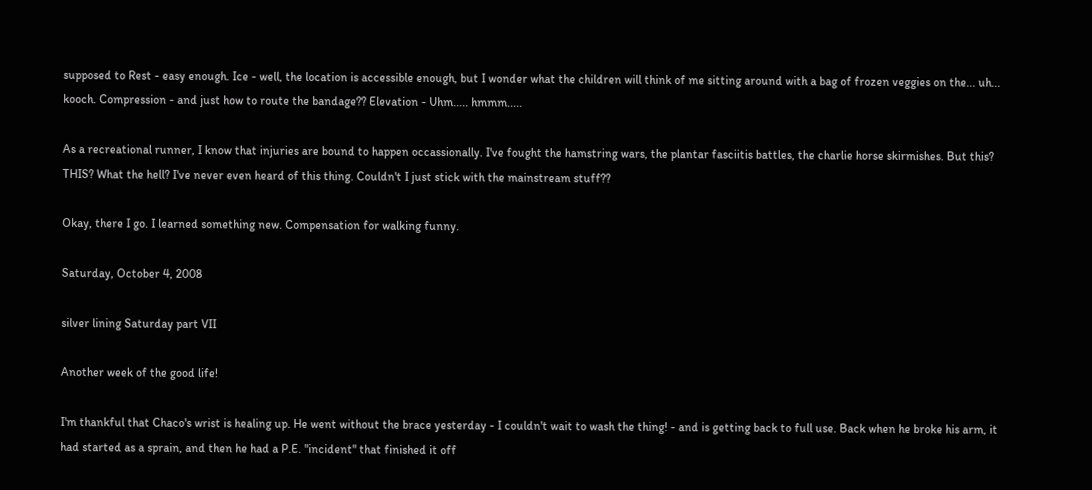supposed to Rest - easy enough. Ice - well, the location is accessible enough, but I wonder what the children will think of me sitting around with a bag of frozen veggies on the... uh... kooch. Compression - and just how to route the bandage?? Elevation - Uhm..... hmmm.....

As a recreational runner, I know that injuries are bound to happen occassionally. I've fought the hamstring wars, the plantar fasciitis battles, the charlie horse skirmishes. But this? THIS? What the hell? I've never even heard of this thing. Couldn't I just stick with the mainstream stuff??

Okay, there I go. I learned something new. Compensation for walking funny.

Saturday, October 4, 2008

silver lining Saturday part VII

Another week of the good life!

I'm thankful that Chaco's wrist is healing up. He went without the brace yesterday - I couldn't wait to wash the thing! - and is getting back to full use. Back when he broke his arm, it had started as a sprain, and then he had a P.E. "incident" that finished it off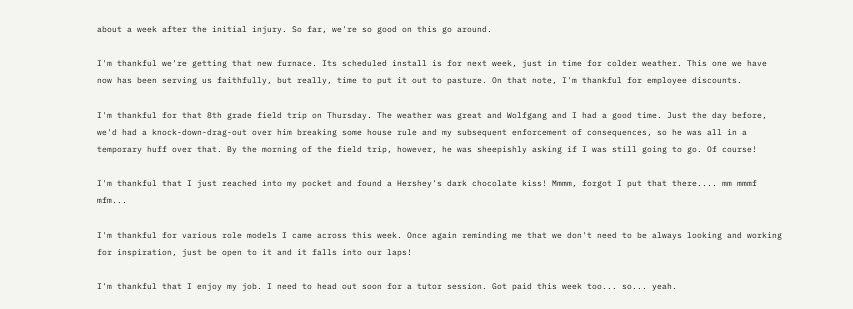about a week after the initial injury. So far, we're so good on this go around.

I'm thankful we're getting that new furnace. Its scheduled install is for next week, just in time for colder weather. This one we have now has been serving us faithfully, but really, time to put it out to pasture. On that note, I'm thankful for employee discounts.

I'm thankful for that 8th grade field trip on Thursday. The weather was great and Wolfgang and I had a good time. Just the day before, we'd had a knock-down-drag-out over him breaking some house rule and my subsequent enforcement of consequences, so he was all in a temporary huff over that. By the morning of the field trip, however, he was sheepishly asking if I was still going to go. Of course!

I'm thankful that I just reached into my pocket and found a Hershey's dark chocolate kiss! Mmmm, forgot I put that there.... mm mmmf mfm...

I'm thankful for various role models I came across this week. Once again reminding me that we don't need to be always looking and working for inspiration, just be open to it and it falls into our laps!

I'm thankful that I enjoy my job. I need to head out soon for a tutor session. Got paid this week too... so... yeah.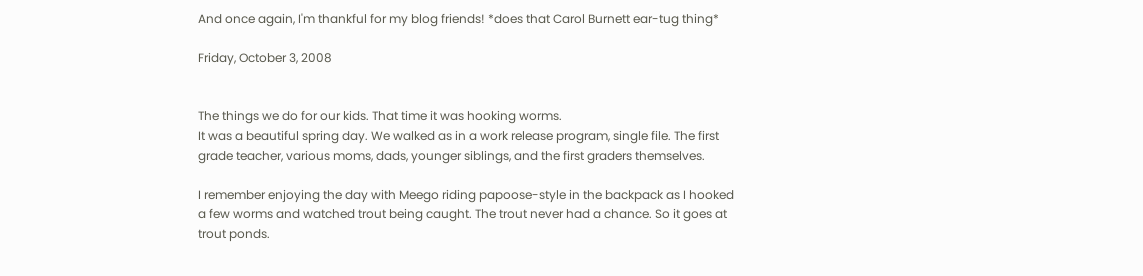And once again, I'm thankful for my blog friends! *does that Carol Burnett ear-tug thing*

Friday, October 3, 2008


The things we do for our kids. That time it was hooking worms.
It was a beautiful spring day. We walked as in a work release program, single file. The first grade teacher, various moms, dads, younger siblings, and the first graders themselves.

I remember enjoying the day with Meego riding papoose-style in the backpack as I hooked a few worms and watched trout being caught. The trout never had a chance. So it goes at trout ponds.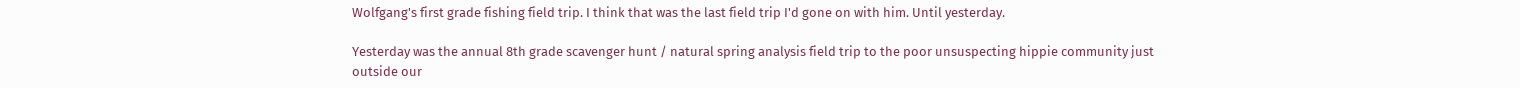Wolfgang's first grade fishing field trip. I think that was the last field trip I'd gone on with him. Until yesterday.

Yesterday was the annual 8th grade scavenger hunt / natural spring analysis field trip to the poor unsuspecting hippie community just outside our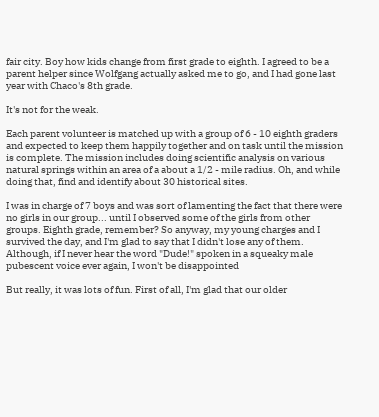fair city. Boy how kids change from first grade to eighth. I agreed to be a parent helper since Wolfgang actually asked me to go, and I had gone last year with Chaco's 8th grade.

It's not for the weak.

Each parent volunteer is matched up with a group of 6 - 10 eighth graders and expected to keep them happily together and on task until the mission is complete. The mission includes doing scientific analysis on various natural springs within an area of a about a 1/2 - mile radius. Oh, and while doing that, find and identify about 30 historical sites.

I was in charge of 7 boys and was sort of lamenting the fact that there were no girls in our group... until I observed some of the girls from other groups. Eighth grade, remember? So anyway, my young charges and I survived the day, and I'm glad to say that I didn't lose any of them. Although, if I never hear the word "Dude!" spoken in a squeaky male pubescent voice ever again, I won't be disappointed

But really, it was lots of fun. First of all, I'm glad that our older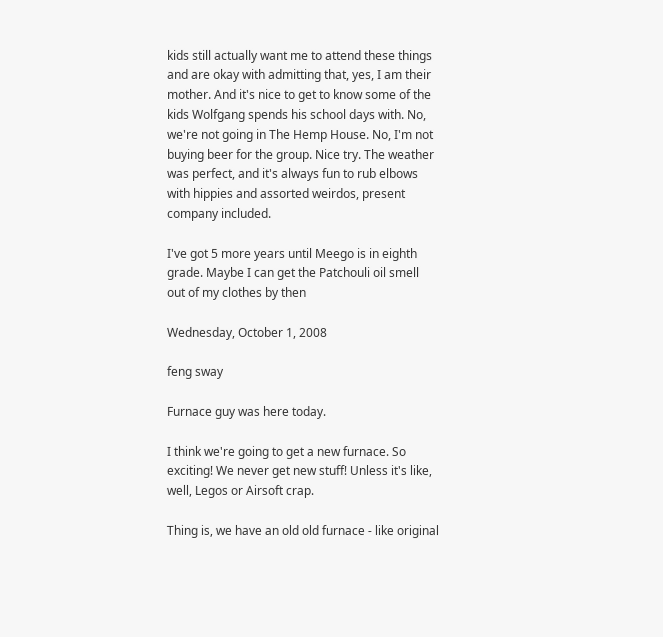kids still actually want me to attend these things and are okay with admitting that, yes, I am their mother. And it's nice to get to know some of the kids Wolfgang spends his school days with. No, we're not going in The Hemp House. No, I'm not buying beer for the group. Nice try. The weather was perfect, and it's always fun to rub elbows with hippies and assorted weirdos, present company included.

I've got 5 more years until Meego is in eighth grade. Maybe I can get the Patchouli oil smell out of my clothes by then

Wednesday, October 1, 2008

feng sway

Furnace guy was here today.

I think we're going to get a new furnace. So exciting! We never get new stuff! Unless it's like, well, Legos or Airsoft crap.

Thing is, we have an old old furnace - like original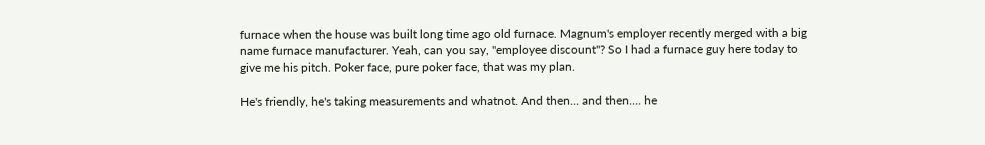furnace when the house was built long time ago old furnace. Magnum's employer recently merged with a big name furnace manufacturer. Yeah, can you say, "employee discount"? So I had a furnace guy here today to give me his pitch. Poker face, pure poker face, that was my plan.

He's friendly, he's taking measurements and whatnot. And then... and then.... he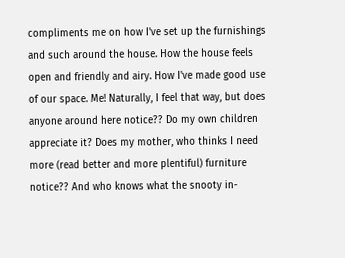compliments me on how I've set up the furnishings and such around the house. How the house feels open and friendly and airy. How I've made good use of our space. Me! Naturally, I feel that way, but does anyone around here notice?? Do my own children appreciate it? Does my mother, who thinks I need more (read better and more plentiful) furniture notice?? And who knows what the snooty in-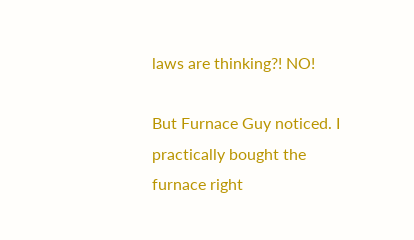laws are thinking?! NO!

But Furnace Guy noticed. I practically bought the furnace right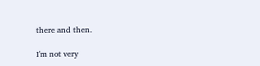there and then.

I'm not very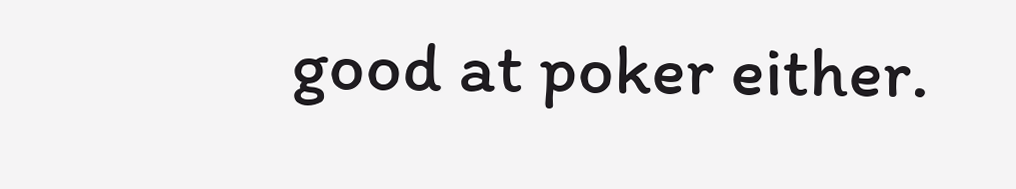good at poker either.